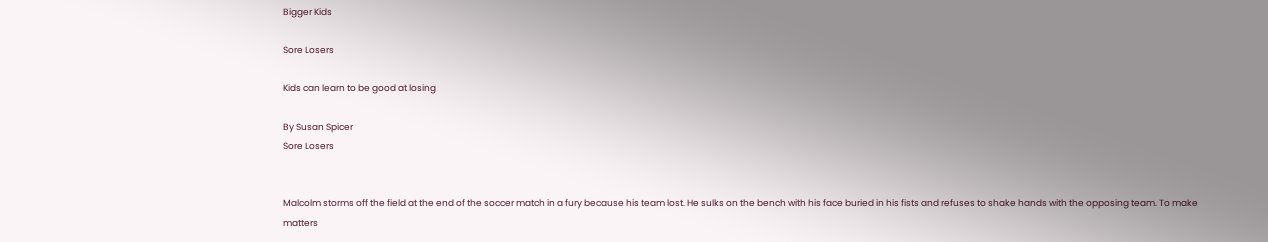Bigger Kids

Sore Losers

Kids can learn to be good at losing

By Susan Spicer
Sore Losers


Malcolm storms off the field at the end of the soccer match in a fury because his team lost. He sulks on the bench with his face buried in his fists and refuses to shake hands with the opposing team. To make matters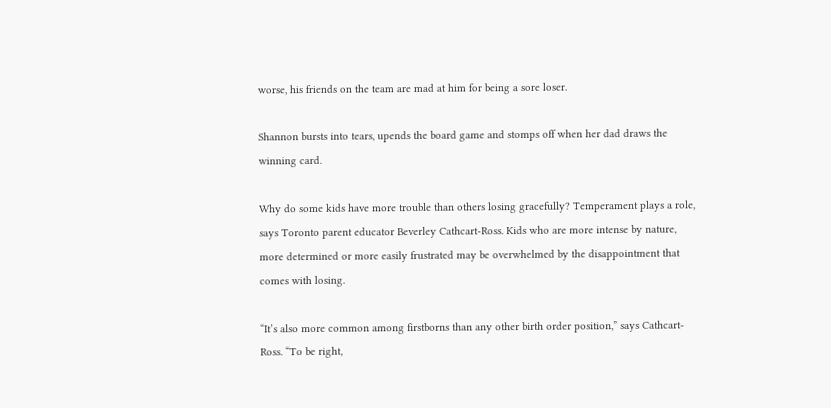worse, his friends on the team are mad at him for being a sore loser.

Shannon bursts into tears, upends the board game and stomps off when her dad draws the winning card.

Why do some kids have more trouble than others losing gracefully? Temperament plays a role, says Toronto parent educator Beverley Cathcart-Ross. Kids who are more intense by nature, more determined or more easily frustrated may be overwhelmed by the disappointment that comes with losing.

“It’s also more common among firstborns than any other birth order position,” says Cathcart-Ross. “To be right,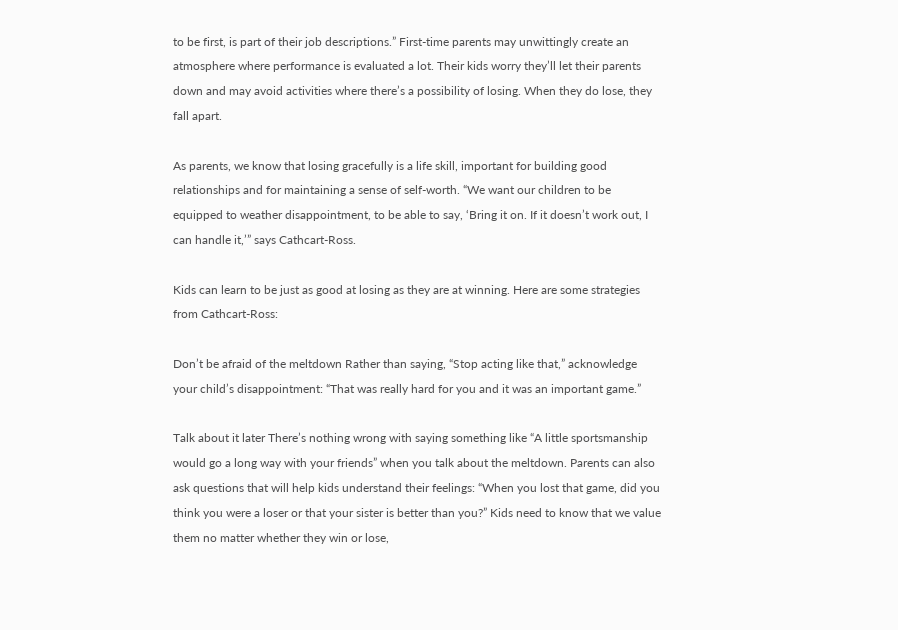to be first, is part of their job descriptions.” First-time parents may unwittingly create an atmosphere where performance is evaluated a lot. Their kids worry they’ll let their parents down and may avoid activities where there’s a possibility of losing. When they do lose, they fall apart.

As parents, we know that losing gracefully is a life skill, important for building good relationships and for maintaining a sense of self-worth. “We want our children to be equipped to weather disappointment, to be able to say, ‘Bring it on. If it doesn’t work out, I can handle it,’” says Cathcart-Ross.

Kids can learn to be just as good at losing as they are at winning. Here are some strategies from Cathcart-Ross:

Don’t be afraid of the meltdown Rather than saying, “Stop acting like that,” acknowledge your child’s disappointment: “That was really hard for you and it was an important game.”

Talk about it later There’s nothing wrong with saying something like “A little sportsmanship would go a long way with your friends” when you talk about the meltdown. Parents can also ask questions that will help kids understand their feelings: “When you lost that game, did you think you were a loser or that your sister is better than you?” Kids need to know that we value them no matter whether they win or lose,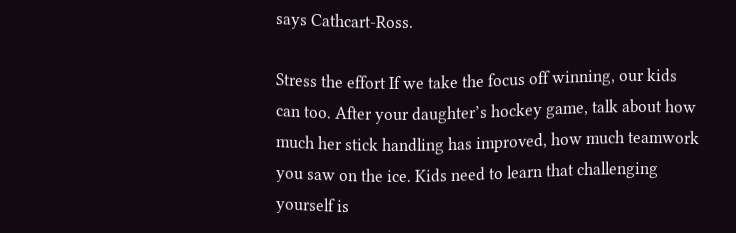says Cathcart-Ross.

Stress the effort If we take the focus off winning, our kids can too. After your daughter’s hockey game, talk about how much her stick handling has improved, how much teamwork you saw on the ice. Kids need to learn that challenging yourself is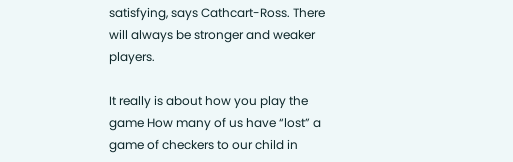satisfying, says Cathcart-Ross. There will always be stronger and weaker players.

It really is about how you play the game How many of us have “lost” a game of checkers to our child in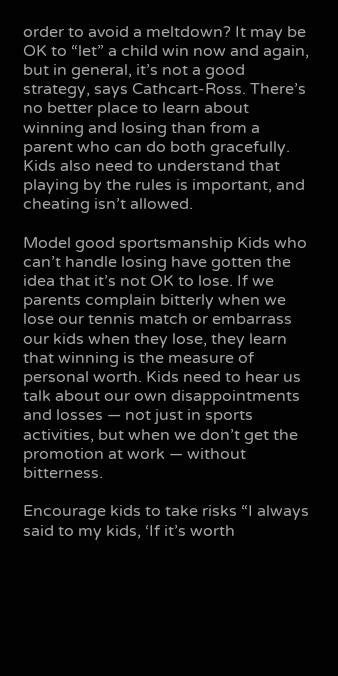order to avoid a meltdown? It may be OK to “let” a child win now and again, but in general, it’s not a good strategy, says Cathcart-Ross. There’s no better place to learn about winning and losing than from a parent who can do both gracefully. Kids also need to understand that playing by the rules is important, and cheating isn’t allowed.

Model good sportsmanship Kids who can’t handle losing have gotten the idea that it’s not OK to lose. If we parents complain bitterly when we lose our tennis match or embarrass our kids when they lose, they learn that winning is the measure of personal worth. Kids need to hear us talk about our own disappointments and losses — not just in sports activities, but when we don’t get the promotion at work — without bitterness.

Encourage kids to take risks “I always said to my kids, ‘If it’s worth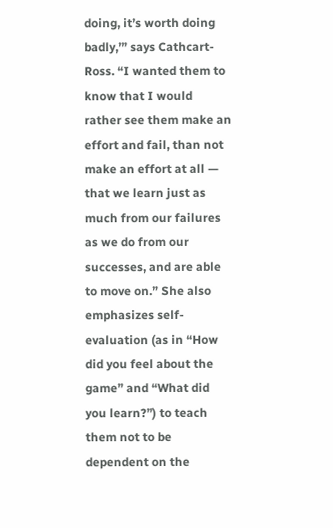doing, it’s worth doing badly,’” says Cathcart-Ross. “I wanted them to know that I would rather see them make an effort and fail, than not make an effort at all — that we learn just as much from our failures as we do from our successes, and are able to move on.” She also emphasizes self-evaluation (as in “How did you feel about the game” and “What did you learn?”) to teach them not to be dependent on the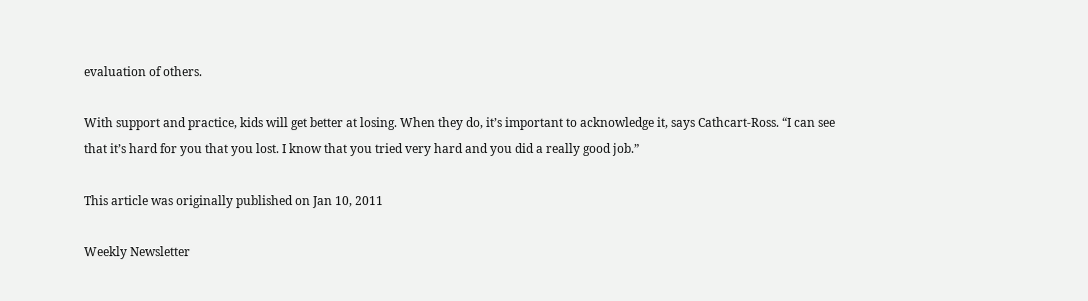evaluation of others.

With support and practice, kids will get better at losing. When they do, it’s important to acknowledge it, says Cathcart-Ross. “I can see that it’s hard for you that you lost. I know that you tried very hard and you did a really good job.”

This article was originally published on Jan 10, 2011

Weekly Newsletter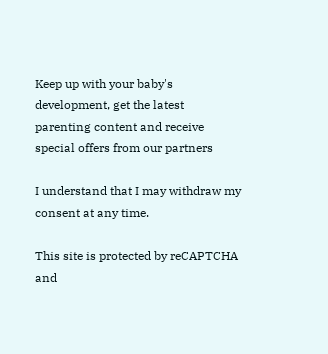Keep up with your baby's development, get the latest parenting content and receive special offers from our partners

I understand that I may withdraw my consent at any time.

This site is protected by reCAPTCHA and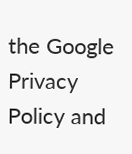the Google Privacy Policy and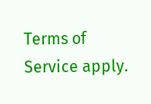Terms of Service apply.